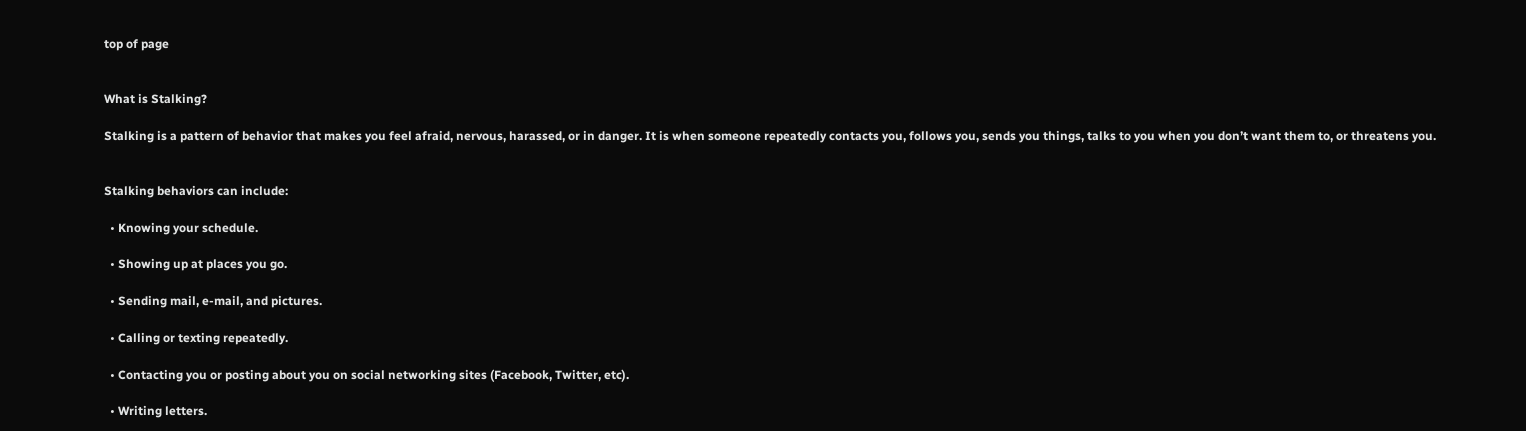top of page


What is Stalking?

Stalking is a pattern of behavior that makes you feel afraid, nervous, harassed, or in danger. It is when someone repeatedly contacts you, follows you, sends you things, talks to you when you don’t want them to, or threatens you.


Stalking behaviors can include:

  • Knowing your schedule.

  • Showing up at places you go.

  • Sending mail, e-mail, and pictures.

  • Calling or texting repeatedly.

  • Contacting you or posting about you on social networking sites (Facebook, Twitter, etc).

  • Writing letters.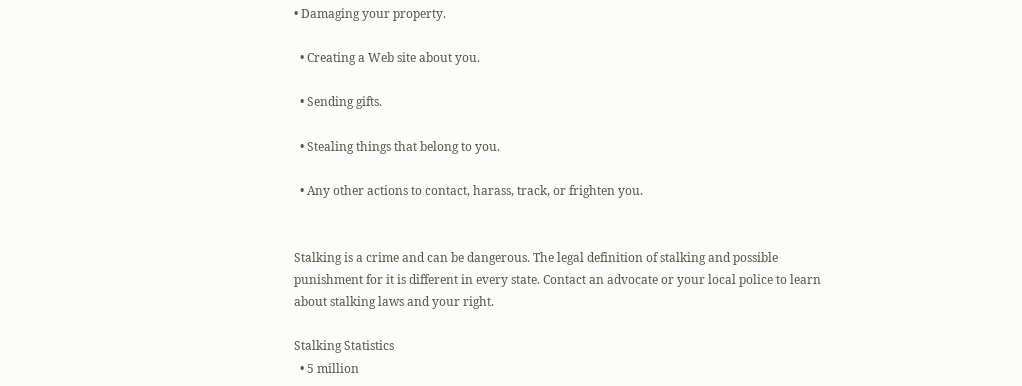• Damaging your property.

  • Creating a Web site about you.

  • Sending gifts.

  • Stealing things that belong to you.

  • Any other actions to contact, harass, track, or frighten you.


Stalking is a crime and can be dangerous. The legal definition of stalking and possible punishment for it is different in every state. Contact an advocate or your local police to learn about stalking laws and your right.

Stalking Statistics
  • 5 million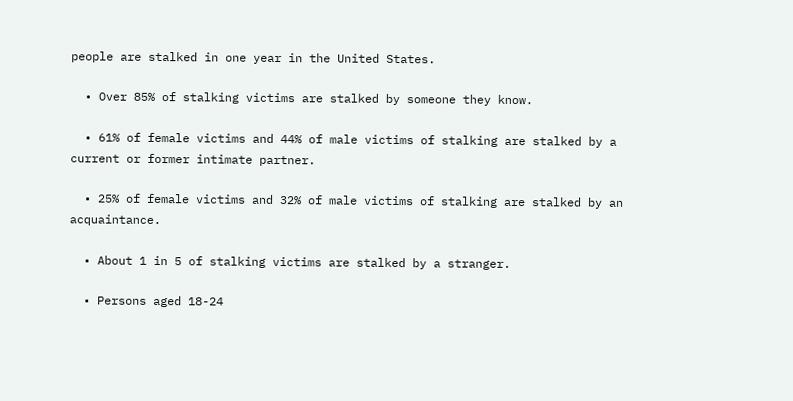people are stalked in one year in the United States.

  • Over 85% of stalking victims are stalked by someone they know.

  • 61% of female victims and 44% of male victims of stalking are stalked by a current or former intimate partner.

  • 25% of female victims and 32% of male victims of stalking are stalked by an acquaintance.

  • About 1 in 5 of stalking victims are stalked by a stranger.

  • Persons aged 18-24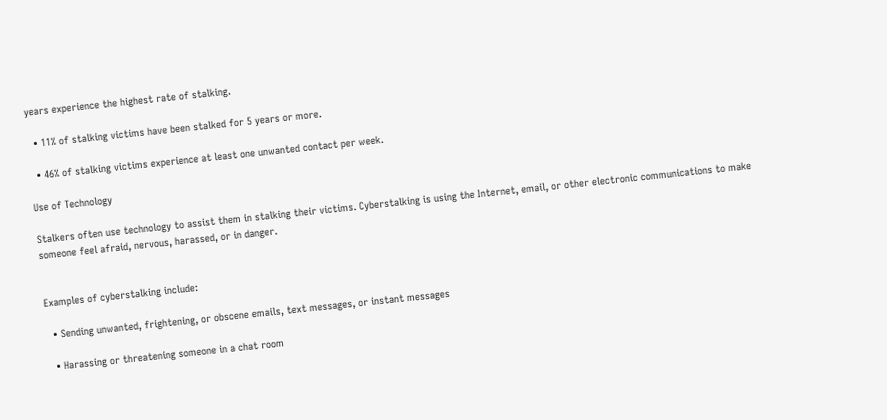years experience the highest rate of stalking.

  • 11% of stalking victims have been stalked for 5 years or more.

  • 46% of stalking victims experience at least one unwanted contact per week.

Use of Technology

Stalkers often use technology to assist them in stalking their victims. Cyberstalking is using the Internet, email, or other electronic communications to make someone feel afraid, nervous, harassed, or in danger.


Examples of cyberstalking include:

  • Sending unwanted, frightening, or obscene emails, text messages, or instant messages

  • Harassing or threatening someone in a chat room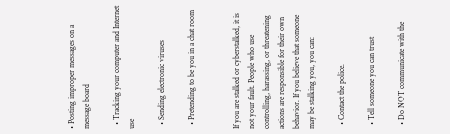• Posting improper messages on a message board

  • Tracking your computer and Internet use

  • Sending electronic viruses

  • Pretending to be you in a chat room


If you are stalked or cyberstalked, it is not your fault. People who use controlling, harassing, or threatening actions are responsible for their own behavior. If you believe that someone may be stalking you, you can:

  • Contact the police.

  • Tell someone you can trust

  • Do NOT communicate with the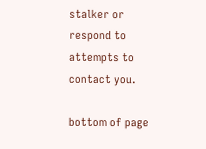stalker or respond to attempts to contact you.

bottom of page